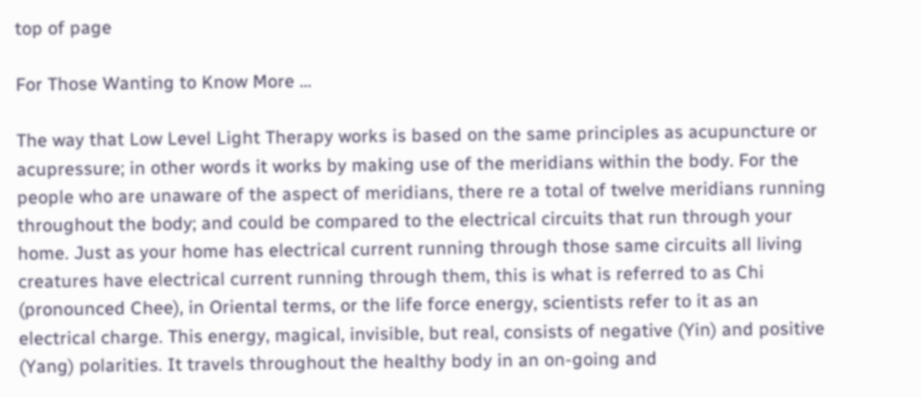top of page

For Those Wanting to Know More ...

The way that Low Level Light Therapy works is based on the same principles as acupuncture or acupressure; in other words it works by making use of the meridians within the body. For the people who are unaware of the aspect of meridians, there re a total of twelve meridians running throughout the body; and could be compared to the electrical circuits that run through your home. Just as your home has electrical current running through those same circuits all living creatures have electrical current running through them, this is what is referred to as Chi (pronounced Chee), in Oriental terms, or the life force energy, scientists refer to it as an electrical charge. This energy, magical, invisible, but real, consists of negative (Yin) and positive (Yang) polarities. It travels throughout the healthy body in an on-going and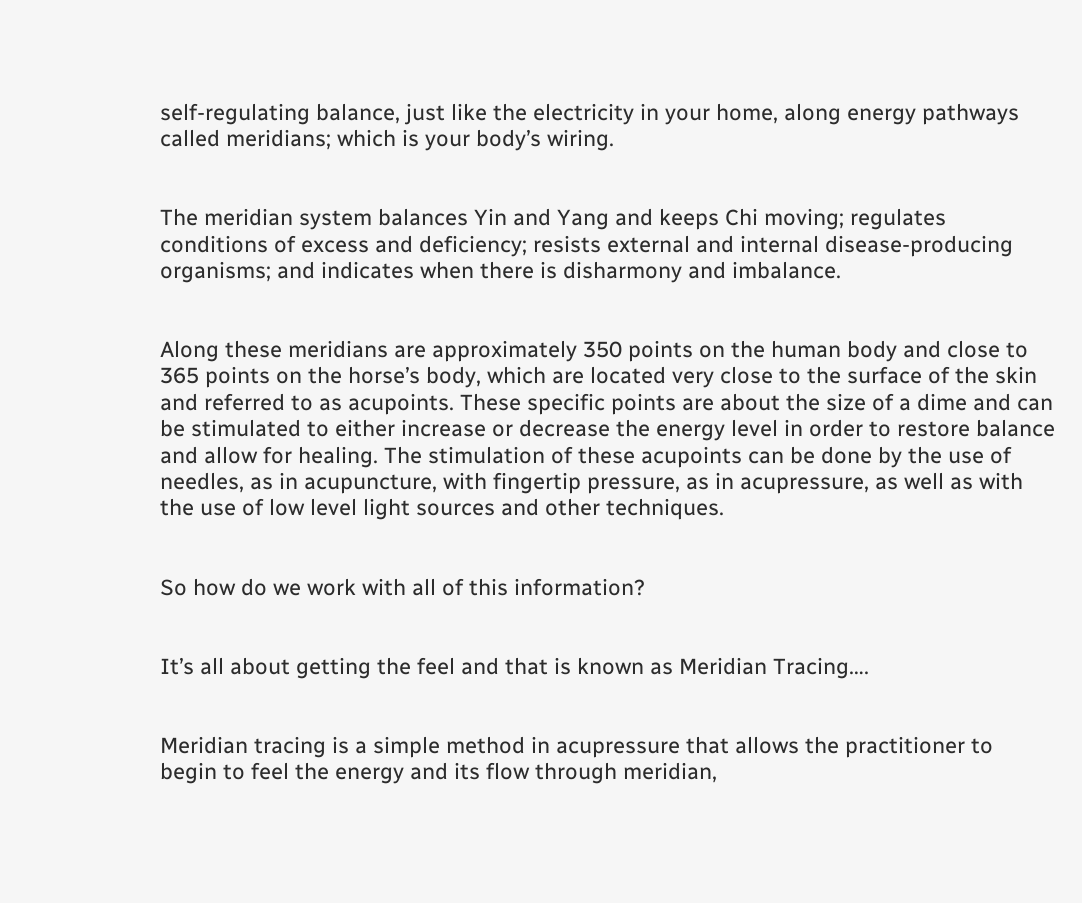self-regulating balance, just like the electricity in your home, along energy pathways called meridians; which is your body’s wiring.


The meridian system balances Yin and Yang and keeps Chi moving; regulates conditions of excess and deficiency; resists external and internal disease-producing organisms; and indicates when there is disharmony and imbalance.


Along these meridians are approximately 350 points on the human body and close to 365 points on the horse’s body, which are located very close to the surface of the skin and referred to as acupoints. These specific points are about the size of a dime and can be stimulated to either increase or decrease the energy level in order to restore balance and allow for healing. The stimulation of these acupoints can be done by the use of needles, as in acupuncture, with fingertip pressure, as in acupressure, as well as with the use of low level light sources and other techniques.


So how do we work with all of this information?


It’s all about getting the feel and that is known as Meridian Tracing….


Meridian tracing is a simple method in acupressure that allows the practitioner to begin to feel the energy and its flow through meridian,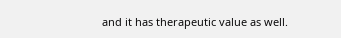and it has therapeutic value as well.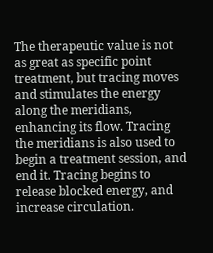The therapeutic value is not as great as specific point treatment, but tracing moves and stimulates the energy along the meridians, enhancing its flow. Tracing the meridians is also used to begin a treatment session, and end it. Tracing begins to release blocked energy, and increase circulation.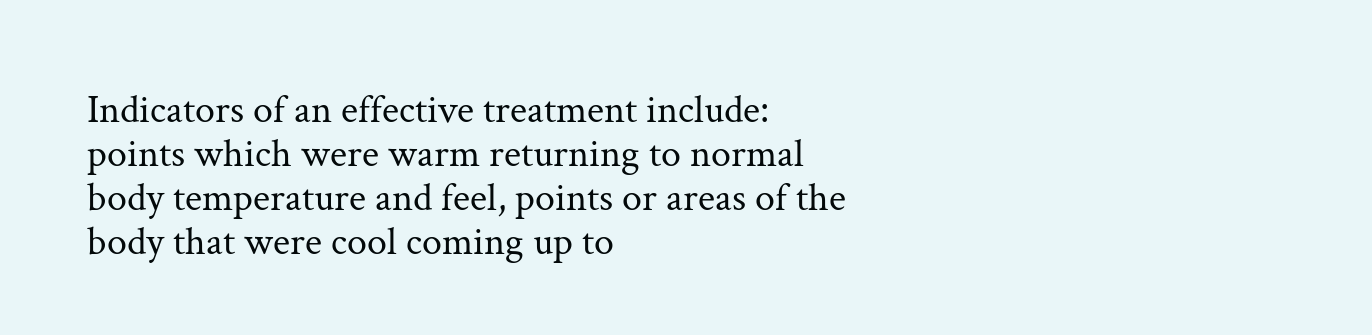Indicators of an effective treatment include: points which were warm returning to normal body temperature and feel, points or areas of the body that were cool coming up to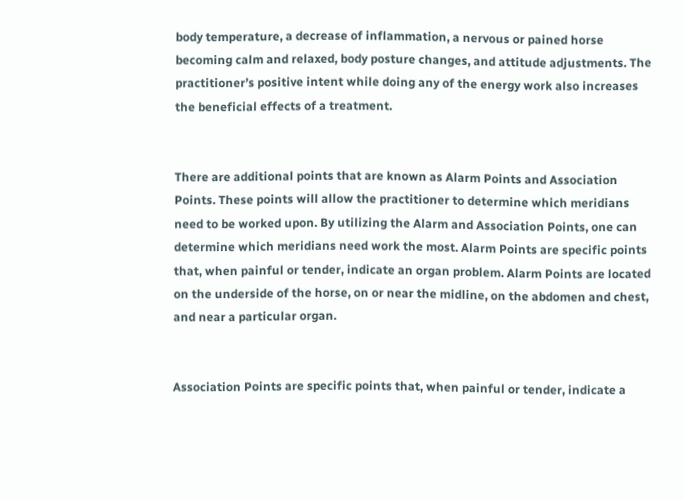body temperature, a decrease of inflammation, a nervous or pained horse becoming calm and relaxed, body posture changes, and attitude adjustments. The practitioner’s positive intent while doing any of the energy work also increases the beneficial effects of a treatment.


There are additional points that are known as Alarm Points and Association Points. These points will allow the practitioner to determine which meridians need to be worked upon. By utilizing the Alarm and Association Points, one can determine which meridians need work the most. Alarm Points are specific points that, when painful or tender, indicate an organ problem. Alarm Points are located on the underside of the horse, on or near the midline, on the abdomen and chest, and near a particular organ.


Association Points are specific points that, when painful or tender, indicate a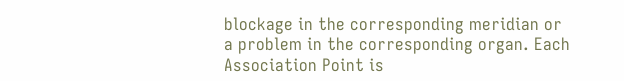blockage in the corresponding meridian or a problem in the corresponding organ. Each Association Point is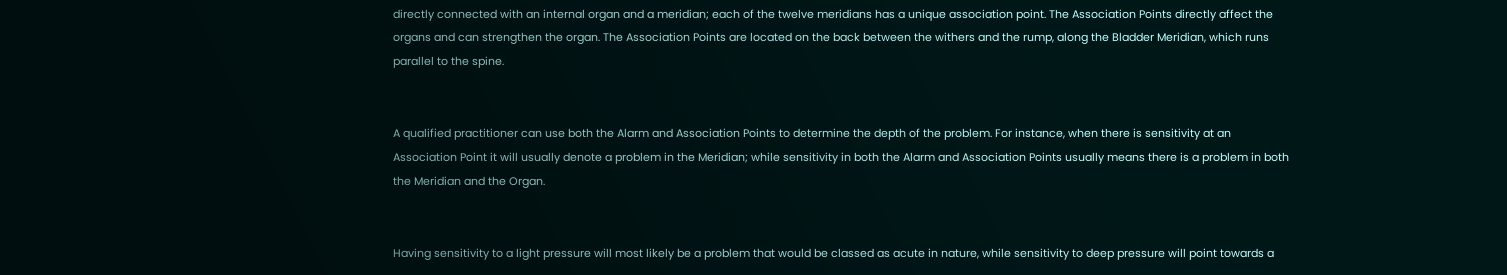directly connected with an internal organ and a meridian; each of the twelve meridians has a unique association point. The Association Points directly affect the organs and can strengthen the organ. The Association Points are located on the back between the withers and the rump, along the Bladder Meridian, which runs parallel to the spine.


A qualified practitioner can use both the Alarm and Association Points to determine the depth of the problem. For instance, when there is sensitivity at an Association Point it will usually denote a problem in the Meridian; while sensitivity in both the Alarm and Association Points usually means there is a problem in both the Meridian and the Organ.


Having sensitivity to a light pressure will most likely be a problem that would be classed as acute in nature, while sensitivity to deep pressure will point towards a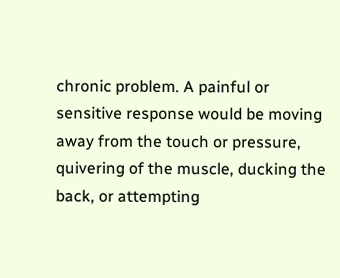chronic problem. A painful or sensitive response would be moving away from the touch or pressure, quivering of the muscle, ducking the back, or attempting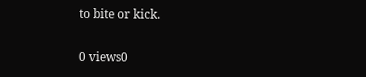to bite or kick.

0 views0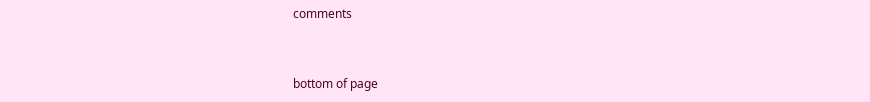comments


bottom of page